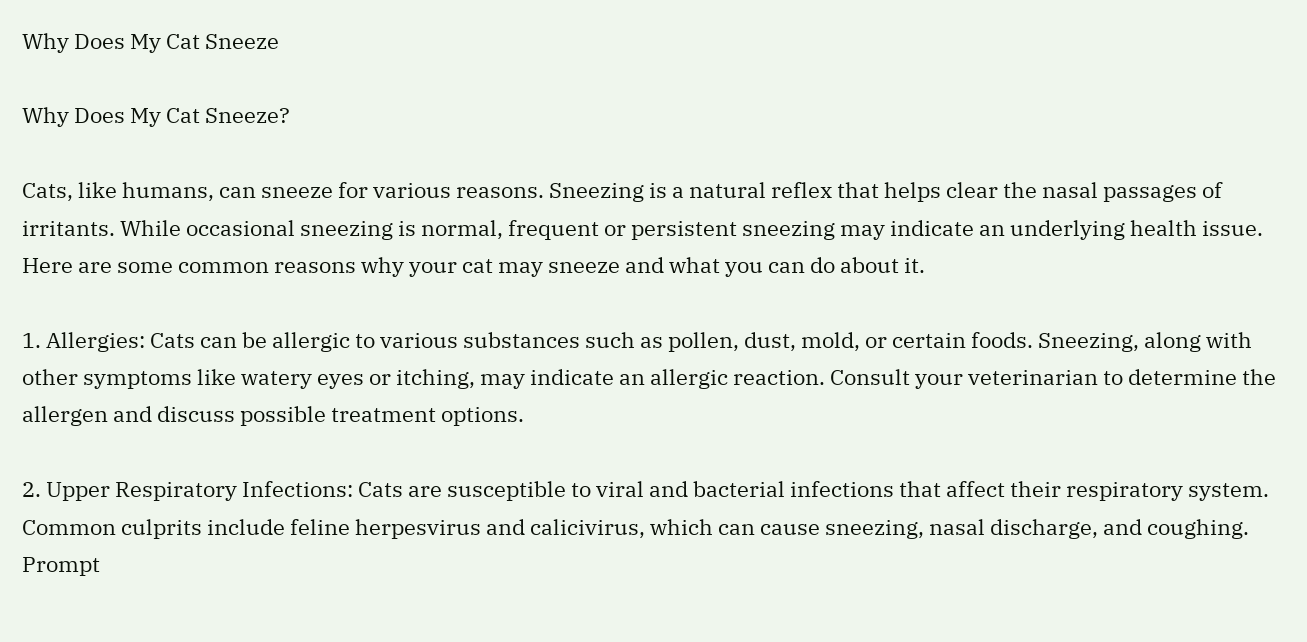Why Does My Cat Sneeze

Why Does My Cat Sneeze?

Cats, like humans, can sneeze for various reasons. Sneezing is a natural reflex that helps clear the nasal passages of irritants. While occasional sneezing is normal, frequent or persistent sneezing may indicate an underlying health issue. Here are some common reasons why your cat may sneeze and what you can do about it.

1. Allergies: Cats can be allergic to various substances such as pollen, dust, mold, or certain foods. Sneezing, along with other symptoms like watery eyes or itching, may indicate an allergic reaction. Consult your veterinarian to determine the allergen and discuss possible treatment options.

2. Upper Respiratory Infections: Cats are susceptible to viral and bacterial infections that affect their respiratory system. Common culprits include feline herpesvirus and calicivirus, which can cause sneezing, nasal discharge, and coughing. Prompt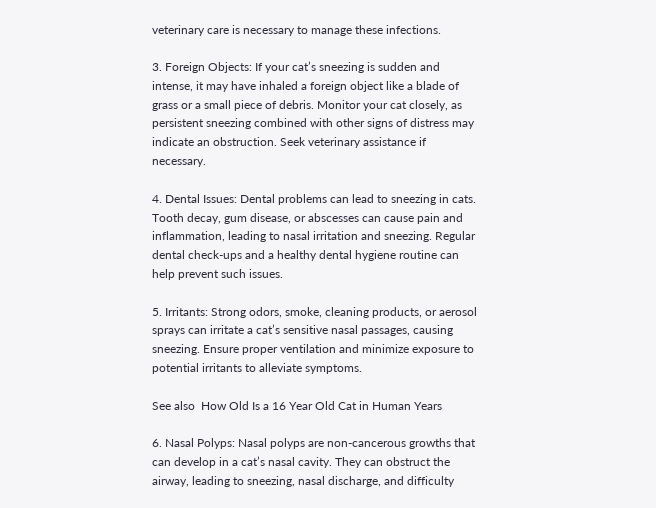veterinary care is necessary to manage these infections.

3. Foreign Objects: If your cat’s sneezing is sudden and intense, it may have inhaled a foreign object like a blade of grass or a small piece of debris. Monitor your cat closely, as persistent sneezing combined with other signs of distress may indicate an obstruction. Seek veterinary assistance if necessary.

4. Dental Issues: Dental problems can lead to sneezing in cats. Tooth decay, gum disease, or abscesses can cause pain and inflammation, leading to nasal irritation and sneezing. Regular dental check-ups and a healthy dental hygiene routine can help prevent such issues.

5. Irritants: Strong odors, smoke, cleaning products, or aerosol sprays can irritate a cat’s sensitive nasal passages, causing sneezing. Ensure proper ventilation and minimize exposure to potential irritants to alleviate symptoms.

See also  How Old Is a 16 Year Old Cat in Human Years

6. Nasal Polyps: Nasal polyps are non-cancerous growths that can develop in a cat’s nasal cavity. They can obstruct the airway, leading to sneezing, nasal discharge, and difficulty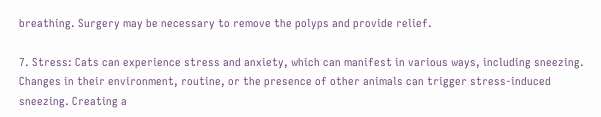breathing. Surgery may be necessary to remove the polyps and provide relief.

7. Stress: Cats can experience stress and anxiety, which can manifest in various ways, including sneezing. Changes in their environment, routine, or the presence of other animals can trigger stress-induced sneezing. Creating a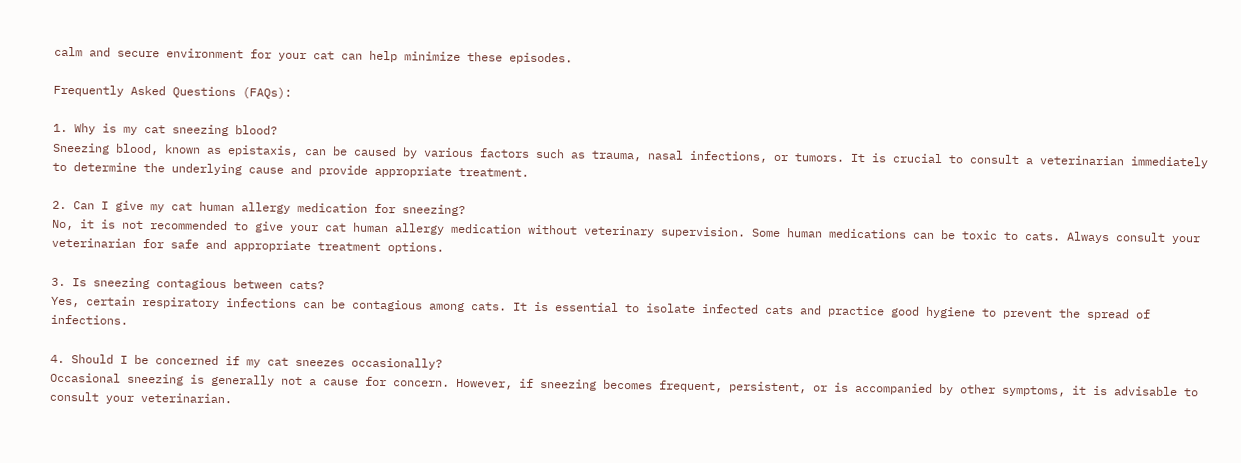calm and secure environment for your cat can help minimize these episodes.

Frequently Asked Questions (FAQs):

1. Why is my cat sneezing blood?
Sneezing blood, known as epistaxis, can be caused by various factors such as trauma, nasal infections, or tumors. It is crucial to consult a veterinarian immediately to determine the underlying cause and provide appropriate treatment.

2. Can I give my cat human allergy medication for sneezing?
No, it is not recommended to give your cat human allergy medication without veterinary supervision. Some human medications can be toxic to cats. Always consult your veterinarian for safe and appropriate treatment options.

3. Is sneezing contagious between cats?
Yes, certain respiratory infections can be contagious among cats. It is essential to isolate infected cats and practice good hygiene to prevent the spread of infections.

4. Should I be concerned if my cat sneezes occasionally?
Occasional sneezing is generally not a cause for concern. However, if sneezing becomes frequent, persistent, or is accompanied by other symptoms, it is advisable to consult your veterinarian.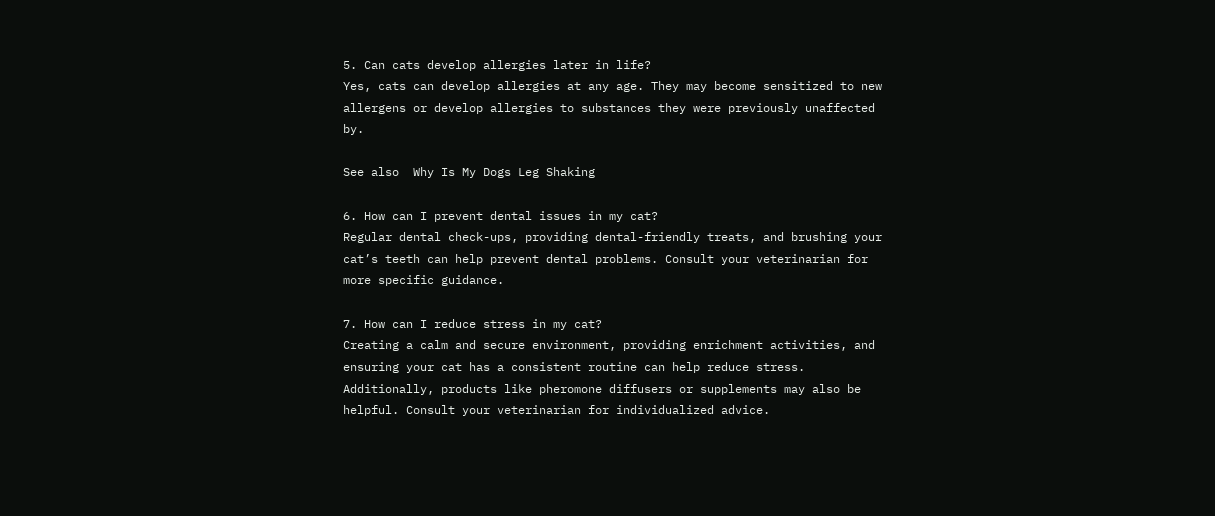5. Can cats develop allergies later in life?
Yes, cats can develop allergies at any age. They may become sensitized to new allergens or develop allergies to substances they were previously unaffected by.

See also  Why Is My Dogs Leg Shaking

6. How can I prevent dental issues in my cat?
Regular dental check-ups, providing dental-friendly treats, and brushing your cat’s teeth can help prevent dental problems. Consult your veterinarian for more specific guidance.

7. How can I reduce stress in my cat?
Creating a calm and secure environment, providing enrichment activities, and ensuring your cat has a consistent routine can help reduce stress. Additionally, products like pheromone diffusers or supplements may also be helpful. Consult your veterinarian for individualized advice.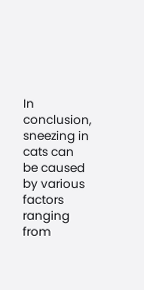In conclusion, sneezing in cats can be caused by various factors ranging from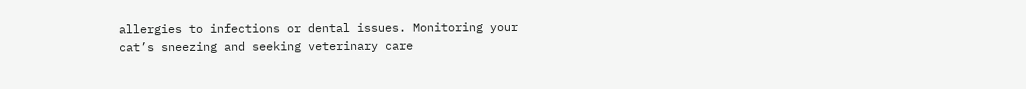allergies to infections or dental issues. Monitoring your cat’s sneezing and seeking veterinary care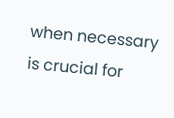when necessary is crucial for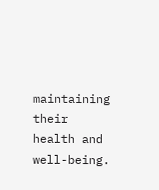maintaining their health and well-being.